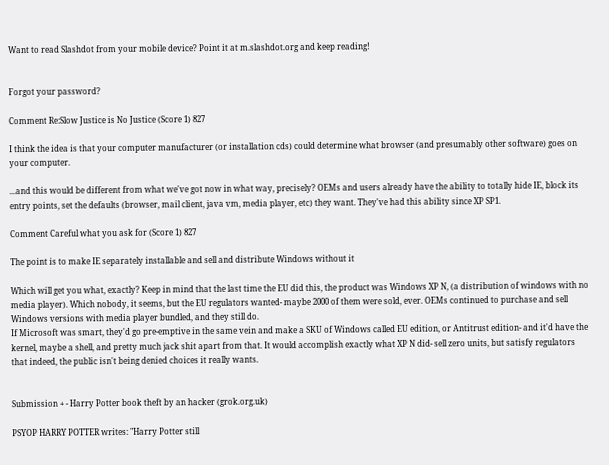Want to read Slashdot from your mobile device? Point it at m.slashdot.org and keep reading!


Forgot your password?

Comment Re:Slow Justice is No Justice (Score 1) 827

I think the idea is that your computer manufacturer (or installation cds) could determine what browser (and presumably other software) goes on your computer.

...and this would be different from what we've got now in what way, precisely? OEMs and users already have the ability to totally hide IE, block its entry points, set the defaults (browser, mail client, java vm, media player, etc) they want. They've had this ability since XP SP1.

Comment Careful what you ask for (Score 1) 827

The point is to make IE separately installable and sell and distribute Windows without it

Which will get you what, exactly? Keep in mind that the last time the EU did this, the product was Windows XP N, (a distribution of windows with no media player). Which nobody, it seems, but the EU regulators wanted- maybe 2000 of them were sold, ever. OEMs continued to purchase and sell Windows versions with media player bundled, and they still do.
If Microsoft was smart, they'd go pre-emptive in the same vein and make a SKU of Windows called EU edition, or Antitrust edition- and it'd have the kernel, maybe a shell, and pretty much jack shit apart from that. It would accomplish exactly what XP N did- sell zero units, but satisfy regulators that indeed, the public isn't being denied choices it really wants.


Submission + - Harry Potter book theft by an hacker (grok.org.uk)

PSYOP HARRY POTTER writes: "Harry Potter still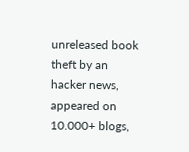unreleased book theft by an hacker news, appeared on 10.000+ blogs,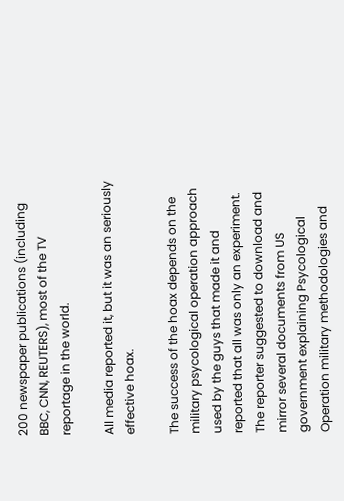200 newspaper publications (including BBC, CNN, REUTERS), most of the TV reportage in the world.

All media reported it, but it was an seriously effective hoax.

The success of the hoax depends on the military psycological operation approach used by the guys that made it and reported that all was only an experiment.
The reporter suggested to download and mirror several documents from US government explaining Psycological Operation military methodologies and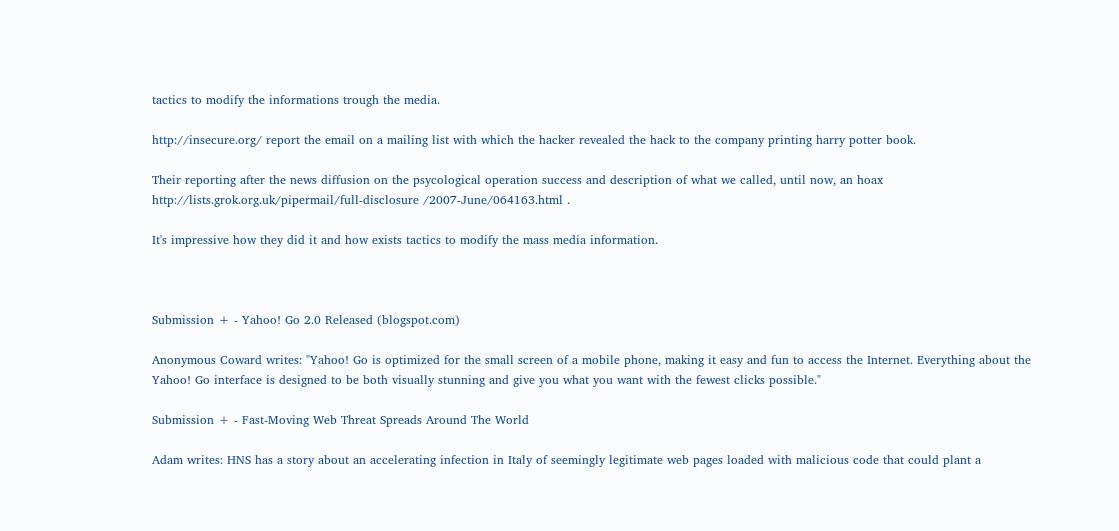tactics to modify the informations trough the media.

http://insecure.org/ report the email on a mailing list with which the hacker revealed the hack to the company printing harry potter book.

Their reporting after the news diffusion on the psycological operation success and description of what we called, until now, an hoax http://lists.grok.org.uk/pipermail/full-disclosure /2007-June/064163.html .

It's impressive how they did it and how exists tactics to modify the mass media information.



Submission + - Yahoo! Go 2.0 Released (blogspot.com)

Anonymous Coward writes: "Yahoo! Go is optimized for the small screen of a mobile phone, making it easy and fun to access the Internet. Everything about the Yahoo! Go interface is designed to be both visually stunning and give you what you want with the fewest clicks possible."

Submission + - Fast-Moving Web Threat Spreads Around The World

Adam writes: HNS has a story about an accelerating infection in Italy of seemingly legitimate web pages loaded with malicious code that could plant a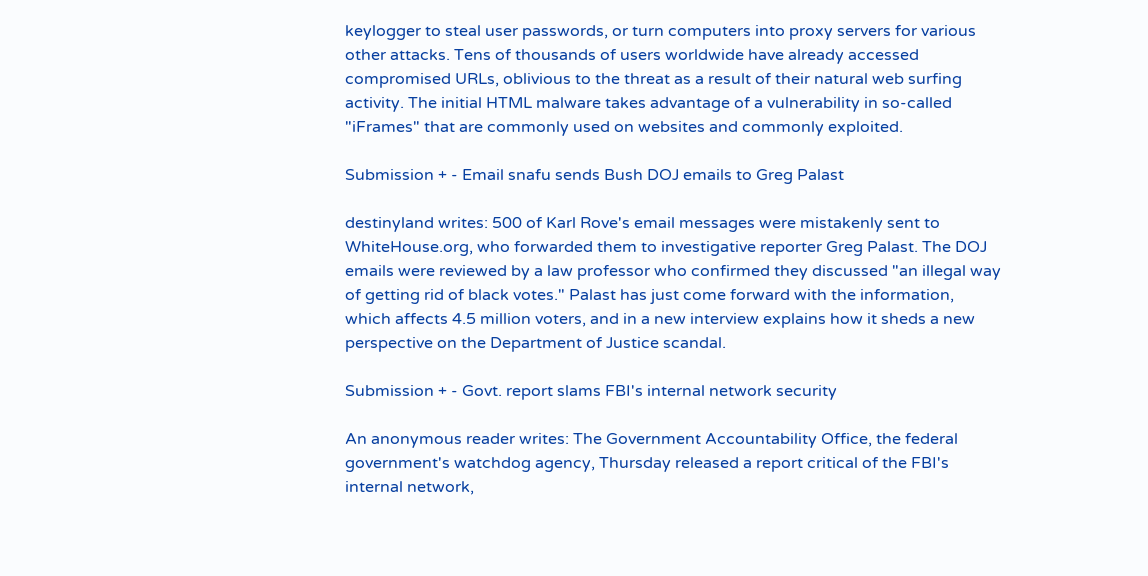keylogger to steal user passwords, or turn computers into proxy servers for various other attacks. Tens of thousands of users worldwide have already accessed compromised URLs, oblivious to the threat as a result of their natural web surfing activity. The initial HTML malware takes advantage of a vulnerability in so-called "iFrames" that are commonly used on websites and commonly exploited.

Submission + - Email snafu sends Bush DOJ emails to Greg Palast

destinyland writes: 500 of Karl Rove's email messages were mistakenly sent to WhiteHouse.org, who forwarded them to investigative reporter Greg Palast. The DOJ emails were reviewed by a law professor who confirmed they discussed "an illegal way of getting rid of black votes." Palast has just come forward with the information, which affects 4.5 million voters, and in a new interview explains how it sheds a new perspective on the Department of Justice scandal.

Submission + - Govt. report slams FBI's internal network security

An anonymous reader writes: The Government Accountability Office, the federal government's watchdog agency, Thursday released a report critical of the FBI's internal network,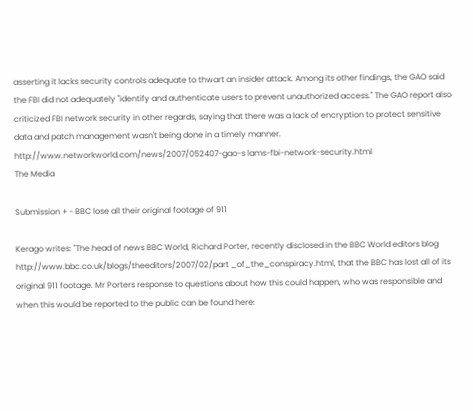asserting it lacks security controls adequate to thwart an insider attack. Among its other findings, the GAO said the FBI did not adequately "identify and authenticate users to prevent unauthorized access." The GAO report also criticized FBI network security in other regards, saying that there was a lack of encryption to protect sensitive data and patch management wasn't being done in a timely manner. http://www.networkworld.com/news/2007/052407-gao-s lams-fbi-network-security.html
The Media

Submission + - BBC lose all their original footage of 911

Kerago writes: "The head of news BBC World, Richard Porter, recently disclosed in the BBC World editors blog http://www.bbc.co.uk/blogs/theeditors/2007/02/part _of_the_conspiracy.html, that the BBC has lost all of its original 911 footage. Mr Porters response to questions about how this could happen, who was responsible and when this would be reported to the public can be found here: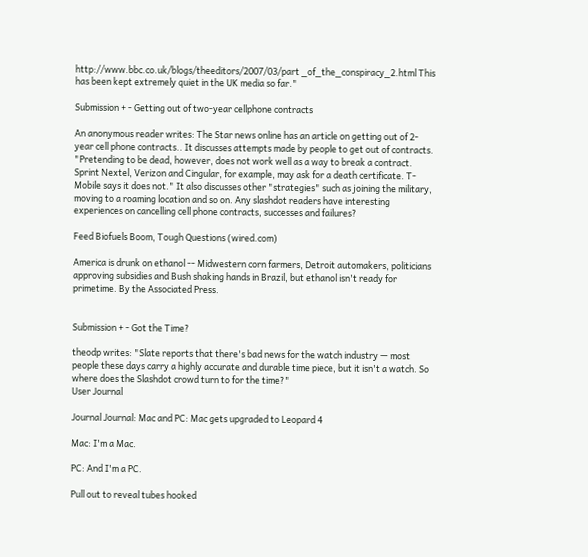http://www.bbc.co.uk/blogs/theeditors/2007/03/part _of_the_conspiracy_2.html This has been kept extremely quiet in the UK media so far."

Submission + - Getting out of two-year cellphone contracts

An anonymous reader writes: The Star news online has an article on getting out of 2-year cell phone contracts.. It discusses attempts made by people to get out of contracts. "Pretending to be dead, however, does not work well as a way to break a contract. Sprint Nextel, Verizon and Cingular, for example, may ask for a death certificate. T-Mobile says it does not." It also discusses other "strategies" such as joining the military, moving to a roaming location and so on. Any slashdot readers have interesting experiences on cancelling cell phone contracts, successes and failures?

Feed Biofuels Boom, Tough Questions (wired.com)

America is drunk on ethanol -- Midwestern corn farmers, Detroit automakers, politicians approving subsidies and Bush shaking hands in Brazil, but ethanol isn't ready for primetime. By the Associated Press.


Submission + - Got the Time?

theodp writes: "Slate reports that there's bad news for the watch industry — most people these days carry a highly accurate and durable time piece, but it isn't a watch. So where does the Slashdot crowd turn to for the time?"
User Journal

Journal Journal: Mac and PC: Mac gets upgraded to Leopard 4

Mac: I'm a Mac.

PC: And I'm a PC.

Pull out to reveal tubes hooked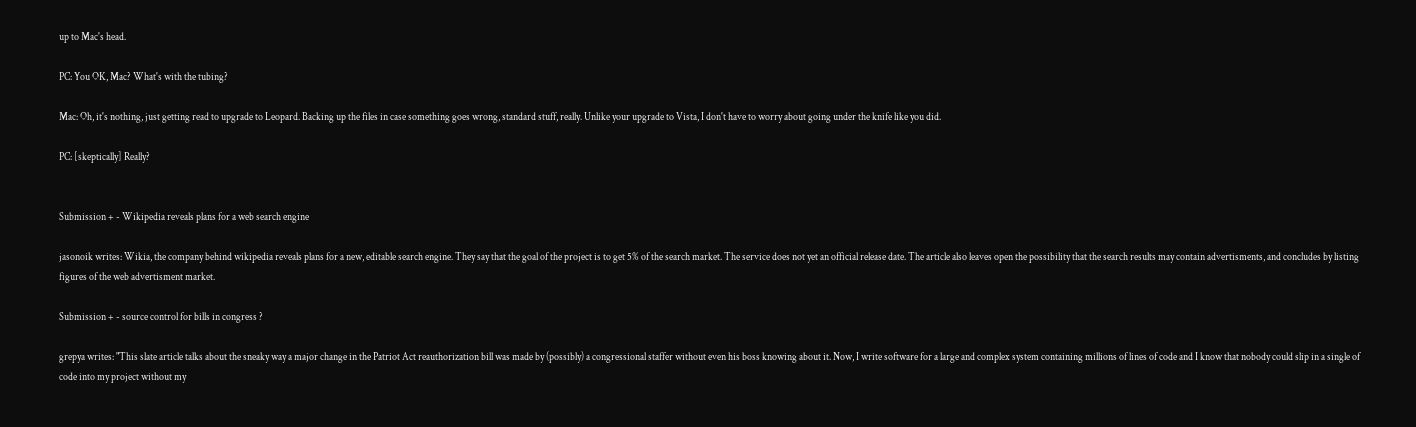up to Mac's head.

PC: You OK, Mac? What's with the tubing?

Mac: Oh, it's nothing, just getting read to upgrade to Leopard. Backing up the files in case something goes wrong, standard stuff, really. Unlike your upgrade to Vista, I don't have to worry about going under the knife like you did.

PC: [skeptically] Really?


Submission + - Wikipedia reveals plans for a web search engine

jasonoik writes: Wikia, the company behind wikipedia reveals plans for a new, editable search engine. They say that the goal of the project is to get 5% of the search market. The service does not yet an official release date. The article also leaves open the possibility that the search results may contain advertisments, and concludes by listing figures of the web advertisment market.

Submission + - source control for bills in congress ?

grepya writes: "This slate article talks about the sneaky way a major change in the Patriot Act reauthorization bill was made by (possibly) a congressional staffer without even his boss knowing about it. Now, I write software for a large and complex system containing millions of lines of code and I know that nobody could slip in a single of code into my project without my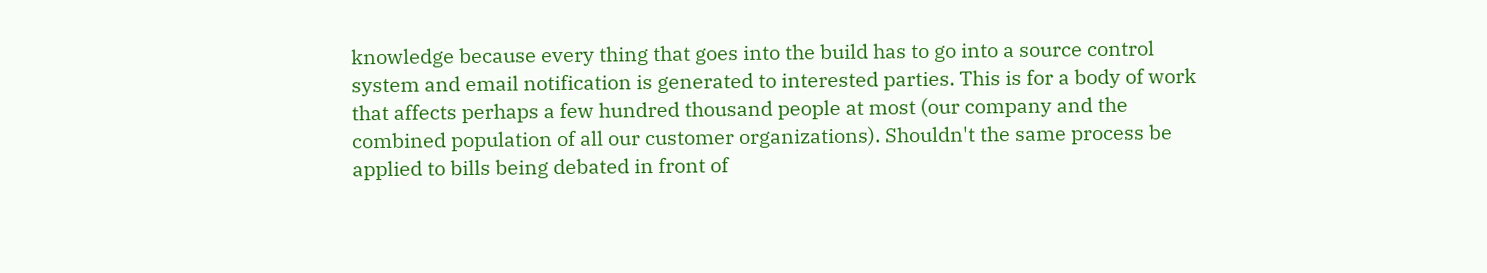knowledge because every thing that goes into the build has to go into a source control system and email notification is generated to interested parties. This is for a body of work that affects perhaps a few hundred thousand people at most (our company and the combined population of all our customer organizations). Shouldn't the same process be applied to bills being debated in front of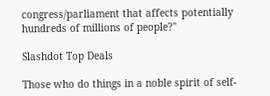congress/parliament that affects potentially hundreds of millions of people?"

Slashdot Top Deals

Those who do things in a noble spirit of self-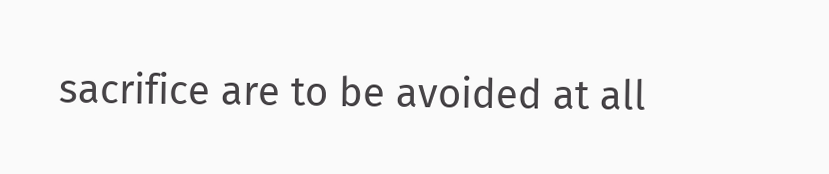sacrifice are to be avoided at all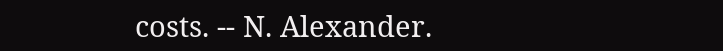costs. -- N. Alexander.